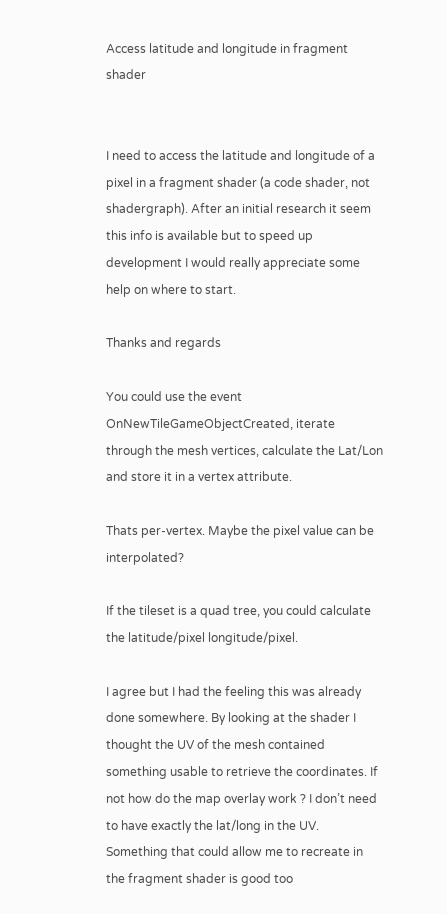Access latitude and longitude in fragment shader


I need to access the latitude and longitude of a pixel in a fragment shader (a code shader, not shadergraph). After an initial research it seem this info is available but to speed up development I would really appreciate some help on where to start.

Thanks and regards

You could use the event OnNewTileGameObjectCreated, iterate through the mesh vertices, calculate the Lat/Lon and store it in a vertex attribute.

Thats per-vertex. Maybe the pixel value can be interpolated?

If the tileset is a quad tree, you could calculate the latitude/pixel longitude/pixel.

I agree but I had the feeling this was already done somewhere. By looking at the shader I thought the UV of the mesh contained something usable to retrieve the coordinates. If not how do the map overlay work ? I don’t need to have exactly the lat/long in the UV. Something that could allow me to recreate in the fragment shader is good too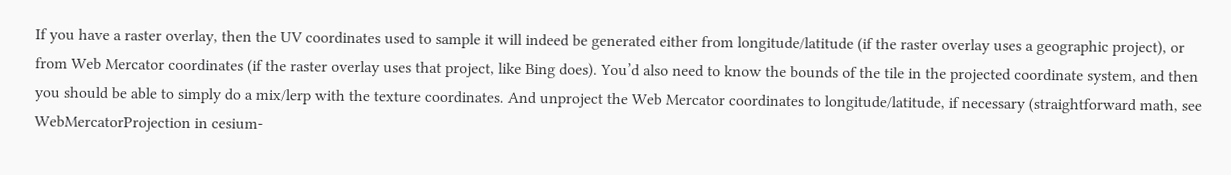If you have a raster overlay, then the UV coordinates used to sample it will indeed be generated either from longitude/latitude (if the raster overlay uses a geographic project), or from Web Mercator coordinates (if the raster overlay uses that project, like Bing does). You’d also need to know the bounds of the tile in the projected coordinate system, and then you should be able to simply do a mix/lerp with the texture coordinates. And unproject the Web Mercator coordinates to longitude/latitude, if necessary (straightforward math, see WebMercatorProjection in cesium-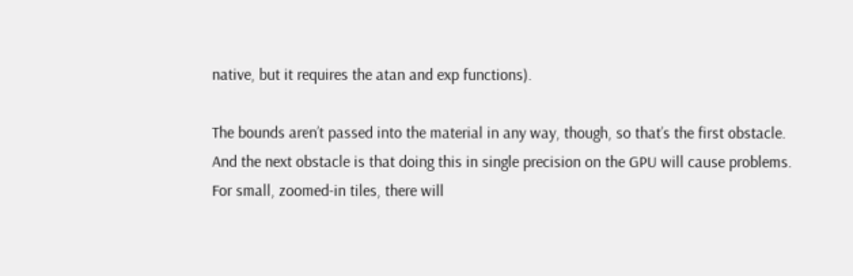native, but it requires the atan and exp functions).

The bounds aren’t passed into the material in any way, though, so that’s the first obstacle. And the next obstacle is that doing this in single precision on the GPU will cause problems. For small, zoomed-in tiles, there will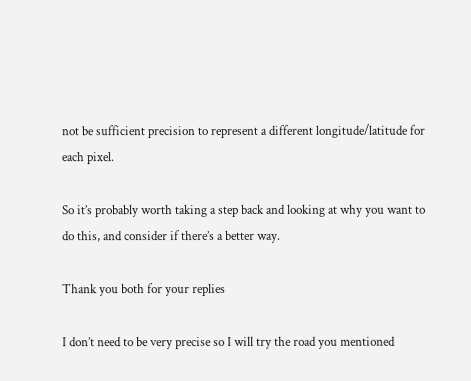not be sufficient precision to represent a different longitude/latitude for each pixel.

So it’s probably worth taking a step back and looking at why you want to do this, and consider if there’s a better way.

Thank you both for your replies

I don’t need to be very precise so I will try the road you mentioned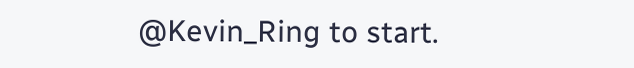@Kevin_Ring to start.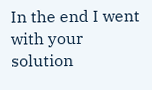In the end I went with your solution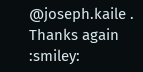@joseph.kaile . Thanks again :smiley: